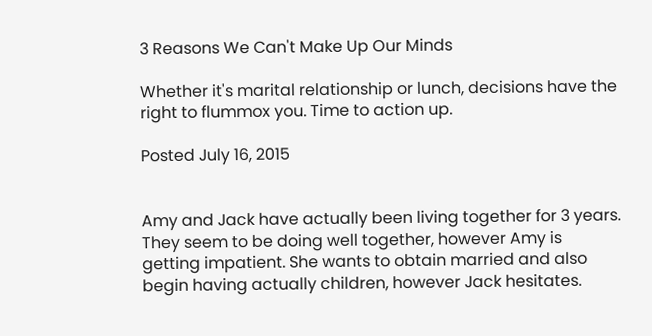3 Reasons We Can't Make Up Our Minds

Whether it's marital relationship or lunch, decisions have the right to flummox you. Time to action up.

Posted July 16, 2015


Amy and Jack have actually been living together for 3 years. They seem to be doing well together, however Amy is getting impatient. She wants to obtain married and also begin having actually children, however Jack hesitates.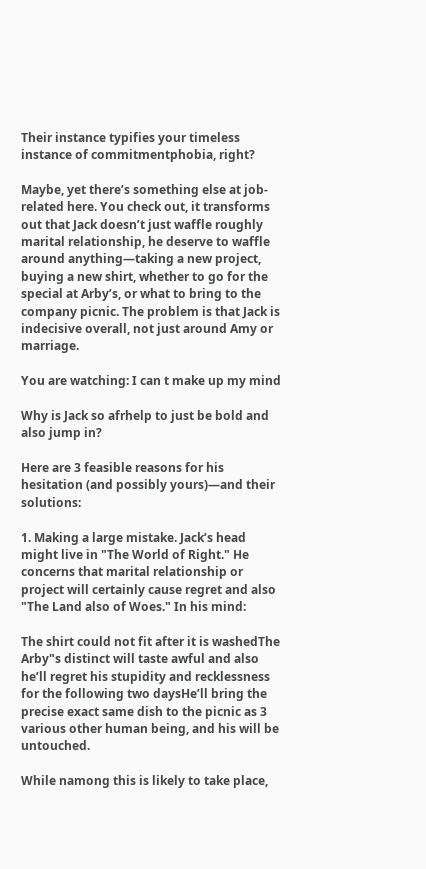Their instance typifies your timeless instance of commitmentphobia, right?

Maybe, yet there’s something else at job-related here. You check out, it transforms out that Jack doesn’t just waffle roughly marital relationship, he deserve to waffle around anything—taking a new project, buying a new shirt, whether to go for the special at Arby’s, or what to bring to the company picnic. The problem is that Jack is indecisive overall, not just around Amy or marriage.

You are watching: I can t make up my mind

Why is Jack so afrhelp to just be bold and also jump in?

Here are 3 feasible reasons for his hesitation (and possibly yours)—and their solutions:

1. Making a large mistake. Jack’s head might live in "The World of Right." He concerns that marital relationship or project will certainly cause regret and also "The Land also of Woes." In his mind:

The shirt could not fit after it is washedThe Arby"s distinct will taste awful and also he’ll regret his stupidity and recklessness for the following two daysHe’ll bring the precise exact same dish to the picnic as 3 various other human being, and his will be untouched.

While namong this is likely to take place,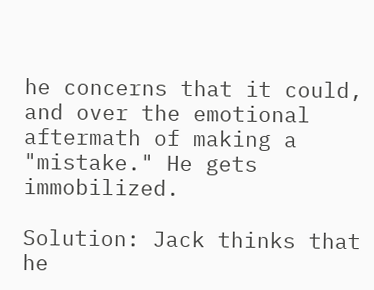he concerns that it could, and over the emotional aftermath of making a "mistake." He gets immobilized.

Solution: Jack thinks that he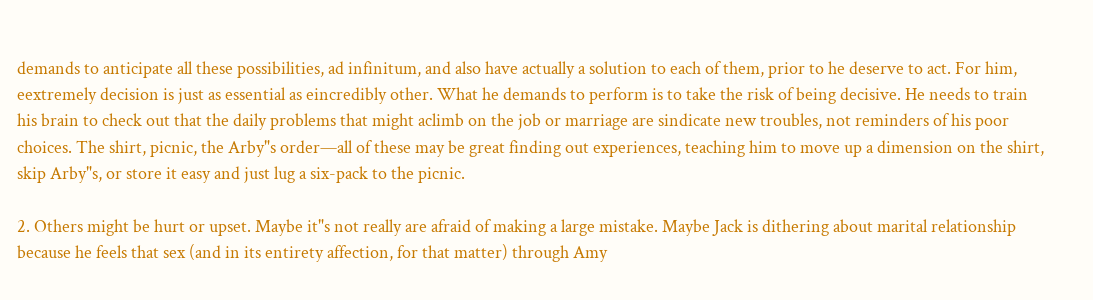demands to anticipate all these possibilities, ad infinitum, and also have actually a solution to each of them, prior to he deserve to act. For him, eextremely decision is just as essential as eincredibly other. What he demands to perform is to take the risk of being decisive. He needs to train his brain to check out that the daily problems that might aclimb on the job or marriage are sindicate new troubles, not reminders of his poor choices. The shirt, picnic, the Arby"s order—all of these may be great finding out experiences, teaching him to move up a dimension on the shirt, skip Arby"s, or store it easy and just lug a six-pack to the picnic.

2. Others might be hurt or upset. Maybe it"s not really are afraid of making a large mistake. Maybe Jack is dithering about marital relationship because he feels that sex (and in its entirety affection, for that matter) through Amy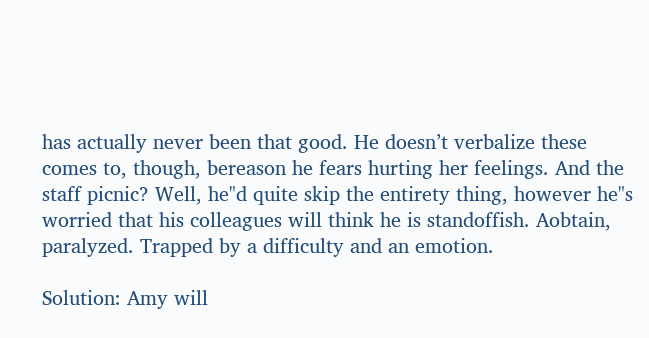has actually never been that good. He doesn’t verbalize these comes to, though, bereason he fears hurting her feelings. And the staff picnic? Well, he"d quite skip the entirety thing, however he"s worried that his colleagues will think he is standoffish. Aobtain, paralyzed. Trapped by a difficulty and an emotion.

Solution: Amy will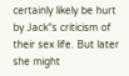certainly likely be hurt by Jack"s criticism of their sex life. But later she might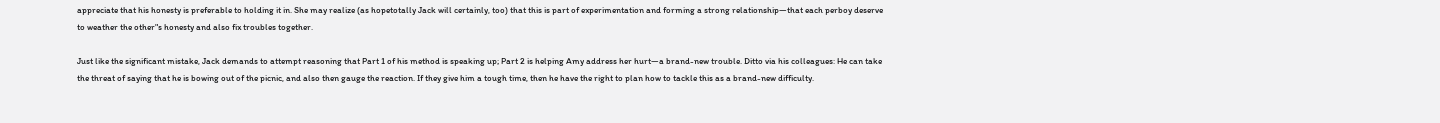appreciate that his honesty is preferable to holding it in. She may realize (as hopetotally Jack will certainly, too) that this is part of experimentation and forming a strong relationship—that each perboy deserve to weather the other"s honesty and also fix troubles together.

Just like the significant mistake, Jack demands to attempt reasoning that Part 1 of his method is speaking up; Part 2 is helping Amy address her hurt—a brand-new trouble. Ditto via his colleagues: He can take the threat of saying that he is bowing out of the picnic, and also then gauge the reaction. If they give him a tough time, then he have the right to plan how to tackle this as a brand-new difficulty.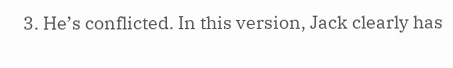3. He’s conflicted. In this version, Jack clearly has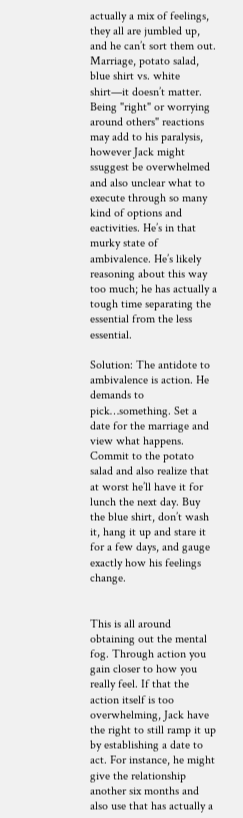actually a mix of feelings, they all are jumbled up, and he can’t sort them out. Marriage, potato salad, blue shirt vs. white shirt—it doesn’t matter. Being "right" or worrying around others" reactions may add to his paralysis, however Jack might ssuggest be overwhelmed and also unclear what to execute through so many kind of options and eactivities. He’s in that murky state of ambivalence. He’s likely reasoning about this way too much; he has actually a tough time separating the essential from the less essential.

Solution: The antidote to ambivalence is action. He demands to pick…something. Set a date for the marriage and view what happens. Commit to the potato salad and also realize that at worst he’ll have it for lunch the next day. Buy the blue shirt, don’t wash it, hang it up and stare it for a few days, and gauge exactly how his feelings change.


This is all around obtaining out the mental fog. Through action you gain closer to how you really feel. If that the action itself is too overwhelming, Jack have the right to still ramp it up by establishing a date to act. For instance, he might give the relationship another six months and also use that has actually a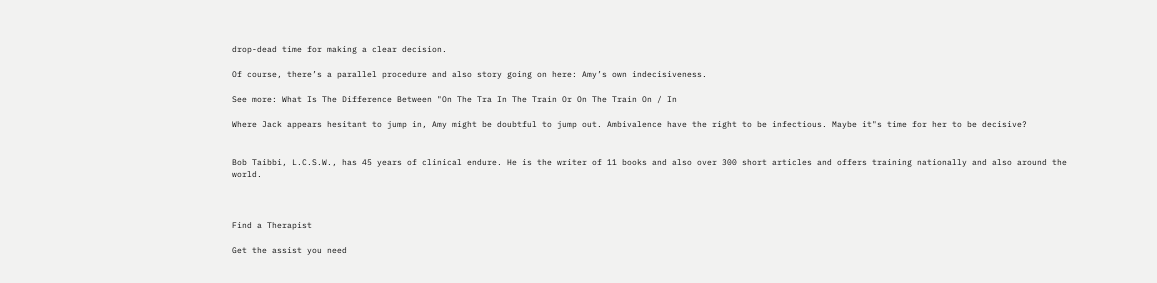drop-dead time for making a clear decision.

Of course, there’s a parallel procedure and also story going on here: Amy’s own indecisiveness.

See more: What Is The Difference Between "On The Tra In The Train Or On The Train On / In

Where Jack appears hesitant to jump in, Amy might be doubtful to jump out. Ambivalence have the right to be infectious. Maybe it"s time for her to be decisive?


Bob Taibbi, L.C.S.W., has 45 years of clinical endure. He is the writer of 11 books and also over 300 short articles and offers training nationally and also around the world.



Find a Therapist

Get the assist you need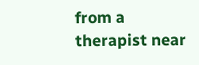from a therapist near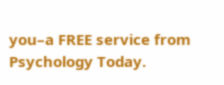you–a FREE service from Psychology Today.